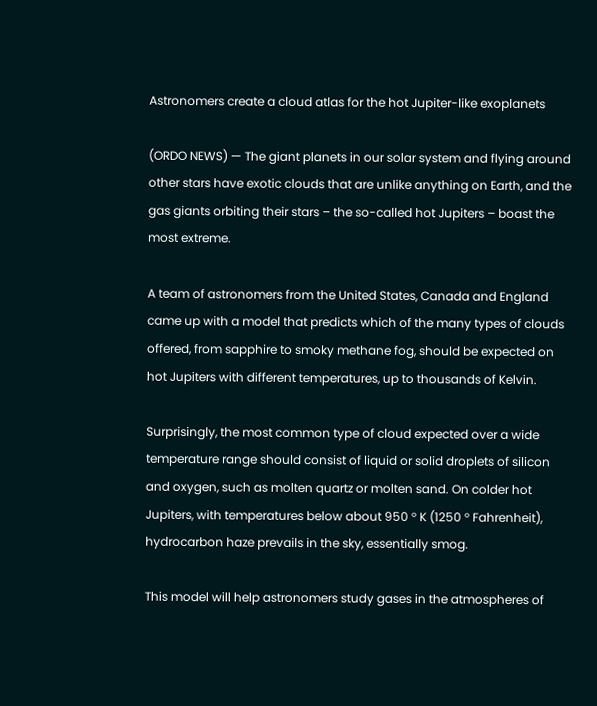Astronomers create a cloud atlas for the hot Jupiter-like exoplanets

(ORDO NEWS) — The giant planets in our solar system and flying around other stars have exotic clouds that are unlike anything on Earth, and the gas giants orbiting their stars – the so-called hot Jupiters – boast the most extreme.

A team of astronomers from the United States, Canada and England came up with a model that predicts which of the many types of clouds offered, from sapphire to smoky methane fog, should be expected on hot Jupiters with different temperatures, up to thousands of Kelvin.

Surprisingly, the most common type of cloud expected over a wide temperature range should consist of liquid or solid droplets of silicon and oxygen, such as molten quartz or molten sand. On colder hot Jupiters, with temperatures below about 950 ° K (1250 ° Fahrenheit), hydrocarbon haze prevails in the sky, essentially smog.

This model will help astronomers study gases in the atmospheres of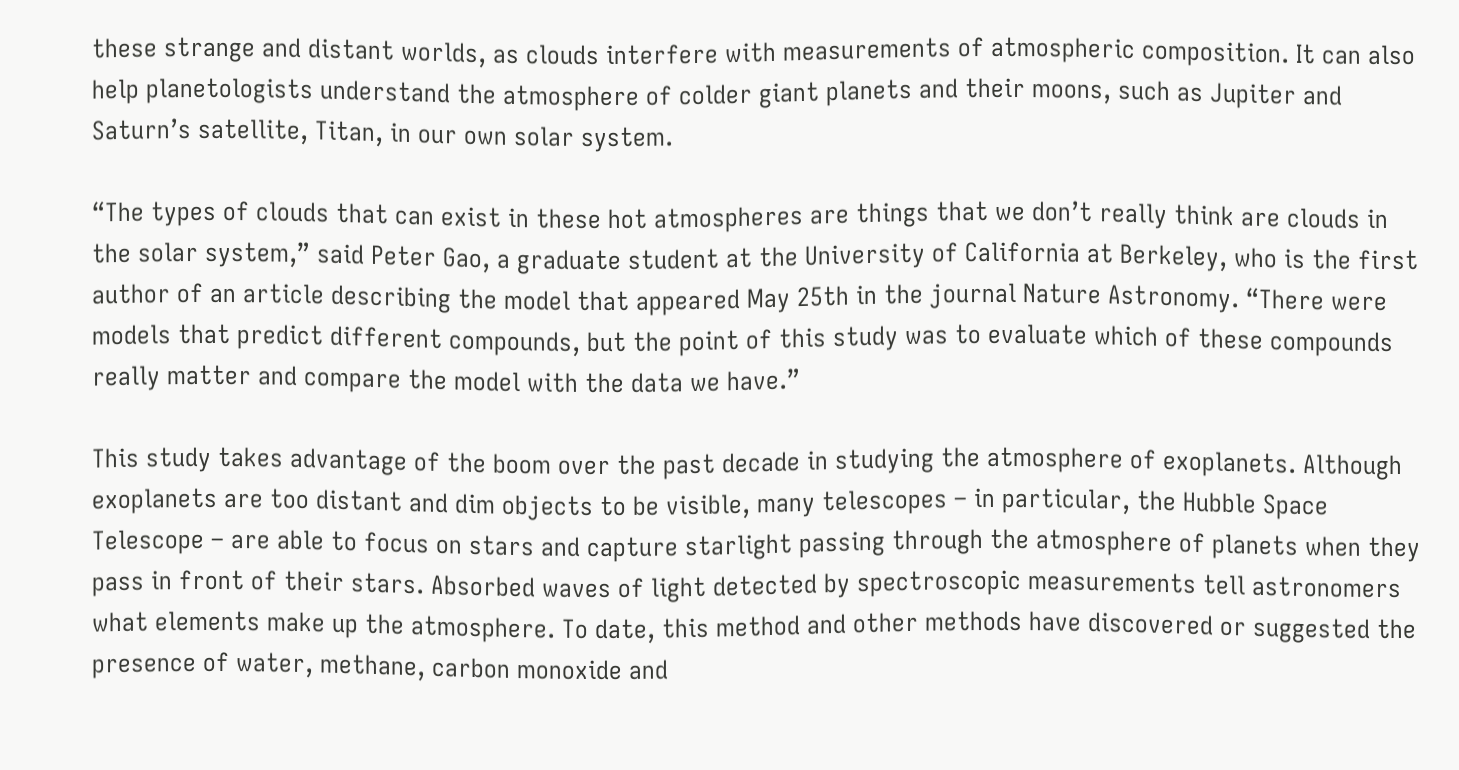these strange and distant worlds, as clouds interfere with measurements of atmospheric composition. It can also help planetologists understand the atmosphere of colder giant planets and their moons, such as Jupiter and Saturn’s satellite, Titan, in our own solar system.

“The types of clouds that can exist in these hot atmospheres are things that we don’t really think are clouds in the solar system,” said Peter Gao, a graduate student at the University of California at Berkeley, who is the first author of an article describing the model that appeared May 25th in the journal Nature Astronomy. “There were models that predict different compounds, but the point of this study was to evaluate which of these compounds really matter and compare the model with the data we have.”

This study takes advantage of the boom over the past decade in studying the atmosphere of exoplanets. Although exoplanets are too distant and dim objects to be visible, many telescopes – in particular, the Hubble Space Telescope – are able to focus on stars and capture starlight passing through the atmosphere of planets when they pass in front of their stars. Absorbed waves of light detected by spectroscopic measurements tell astronomers what elements make up the atmosphere. To date, this method and other methods have discovered or suggested the presence of water, methane, carbon monoxide and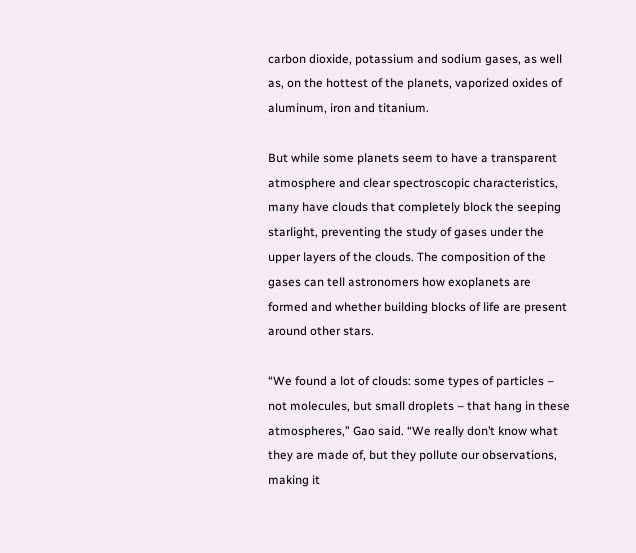carbon dioxide, potassium and sodium gases, as well as, on the hottest of the planets, vaporized oxides of aluminum, iron and titanium.

But while some planets seem to have a transparent atmosphere and clear spectroscopic characteristics, many have clouds that completely block the seeping starlight, preventing the study of gases under the upper layers of the clouds. The composition of the gases can tell astronomers how exoplanets are formed and whether building blocks of life are present around other stars.

“We found a lot of clouds: some types of particles – not molecules, but small droplets – that hang in these atmospheres,” Gao said. “We really don’t know what they are made of, but they pollute our observations, making it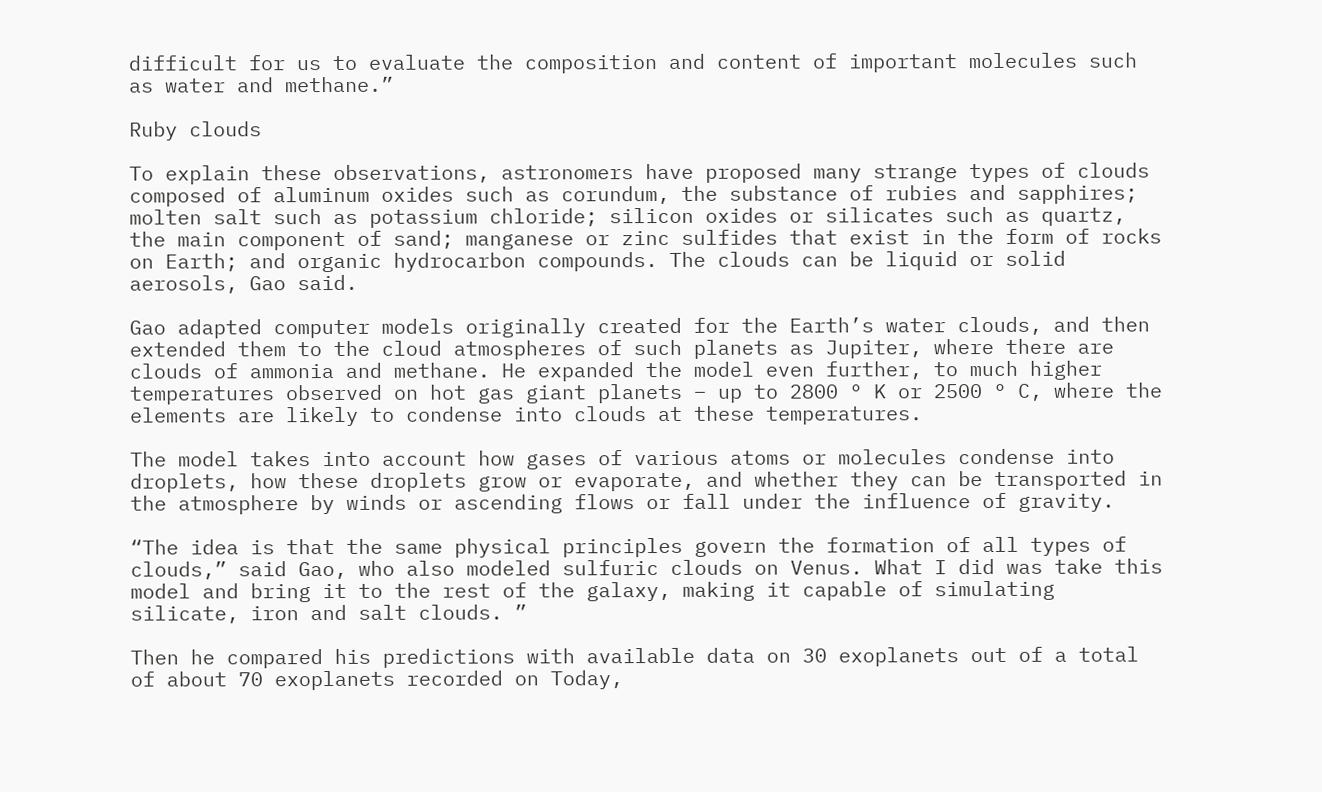difficult for us to evaluate the composition and content of important molecules such as water and methane.”

Ruby clouds

To explain these observations, astronomers have proposed many strange types of clouds composed of aluminum oxides such as corundum, the substance of rubies and sapphires; molten salt such as potassium chloride; silicon oxides or silicates such as quartz, the main component of sand; manganese or zinc sulfides that exist in the form of rocks on Earth; and organic hydrocarbon compounds. The clouds can be liquid or solid aerosols, Gao said.

Gao adapted computer models originally created for the Earth’s water clouds, and then extended them to the cloud atmospheres of such planets as Jupiter, where there are clouds of ammonia and methane. He expanded the model even further, to much higher temperatures observed on hot gas giant planets – up to 2800 ° K or 2500 ° C, where the elements are likely to condense into clouds at these temperatures.

The model takes into account how gases of various atoms or molecules condense into droplets, how these droplets grow or evaporate, and whether they can be transported in the atmosphere by winds or ascending flows or fall under the influence of gravity.

“The idea is that the same physical principles govern the formation of all types of clouds,” said Gao, who also modeled sulfuric clouds on Venus. What I did was take this model and bring it to the rest of the galaxy, making it capable of simulating silicate, iron and salt clouds. ”

Then he compared his predictions with available data on 30 exoplanets out of a total of about 70 exoplanets recorded on Today,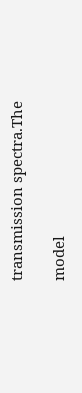transmission spectra.The

model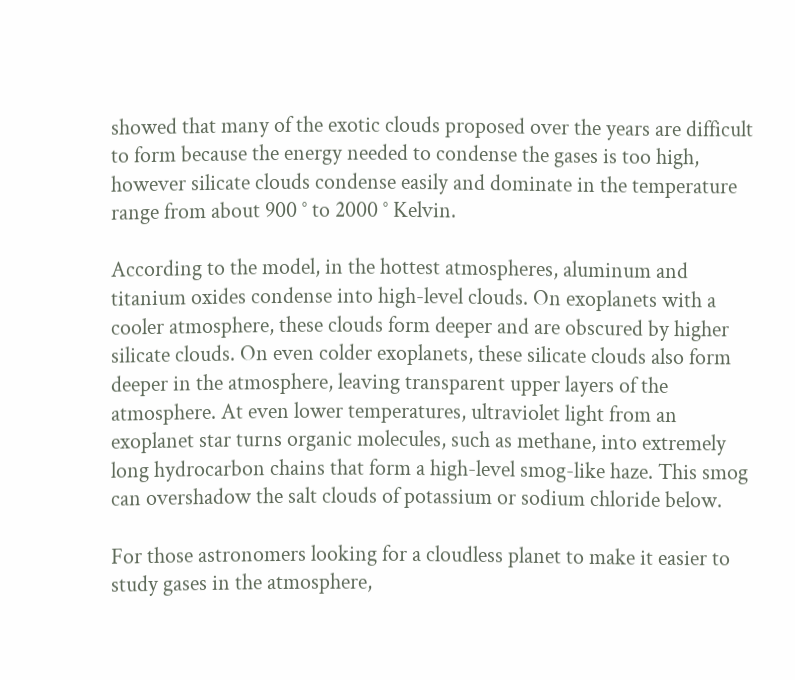showed that many of the exotic clouds proposed over the years are difficult to form because the energy needed to condense the gases is too high, however silicate clouds condense easily and dominate in the temperature range from about 900 ° to 2000 ° Kelvin.

According to the model, in the hottest atmospheres, aluminum and titanium oxides condense into high-level clouds. On exoplanets with a cooler atmosphere, these clouds form deeper and are obscured by higher silicate clouds. On even colder exoplanets, these silicate clouds also form deeper in the atmosphere, leaving transparent upper layers of the atmosphere. At even lower temperatures, ultraviolet light from an exoplanet star turns organic molecules, such as methane, into extremely long hydrocarbon chains that form a high-level smog-like haze. This smog can overshadow the salt clouds of potassium or sodium chloride below.

For those astronomers looking for a cloudless planet to make it easier to study gases in the atmosphere,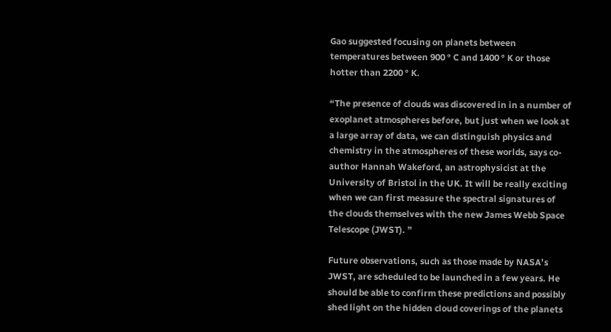Gao suggested focusing on planets between temperatures between 900 ° C and 1400 ° K or those hotter than 2200 ° K.

“The presence of clouds was discovered in in a number of exoplanet atmospheres before, but just when we look at a large array of data, we can distinguish physics and chemistry in the atmospheres of these worlds, says co-author Hannah Wakeford, an astrophysicist at the University of Bristol in the UK. It will be really exciting when we can first measure the spectral signatures of the clouds themselves with the new James Webb Space Telescope (JWST). ”

Future observations, such as those made by NASA’s JWST, are scheduled to be launched in a few years. He should be able to confirm these predictions and possibly shed light on the hidden cloud coverings of the planets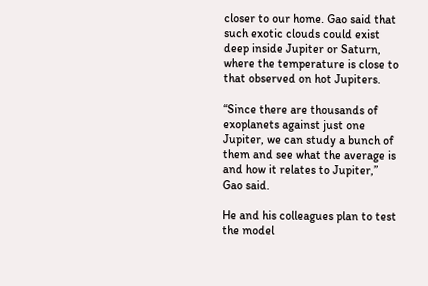closer to our home. Gao said that such exotic clouds could exist deep inside Jupiter or Saturn, where the temperature is close to that observed on hot Jupiters.

“Since there are thousands of exoplanets against just one Jupiter, we can study a bunch of them and see what the average is and how it relates to Jupiter,” Gao said.

He and his colleagues plan to test the model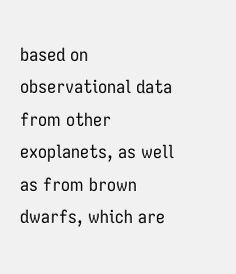based on observational data from other exoplanets, as well as from brown dwarfs, which are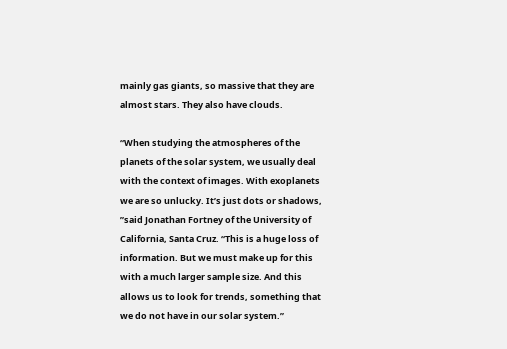mainly gas giants, so massive that they are almost stars. They also have clouds.

“When studying the atmospheres of the planets of the solar system, we usually deal with the context of images. With exoplanets we are so unlucky. It’s just dots or shadows, ”said Jonathan Fortney of the University of California, Santa Cruz. “This is a huge loss of information. But we must make up for this with a much larger sample size. And this allows us to look for trends, something that we do not have in our solar system.”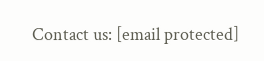Contact us: [email protected]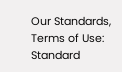Our Standards, Terms of Use: Standard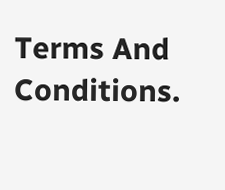Terms And Conditions.